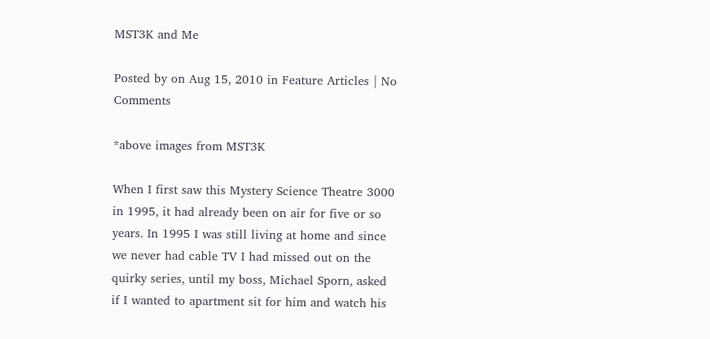MST3K and Me

Posted by on Aug 15, 2010 in Feature Articles | No Comments

*above images from MST3K

When I first saw this Mystery Science Theatre 3000 in 1995, it had already been on air for five or so years. In 1995 I was still living at home and since we never had cable TV I had missed out on the quirky series, until my boss, Michael Sporn, asked if I wanted to apartment sit for him and watch his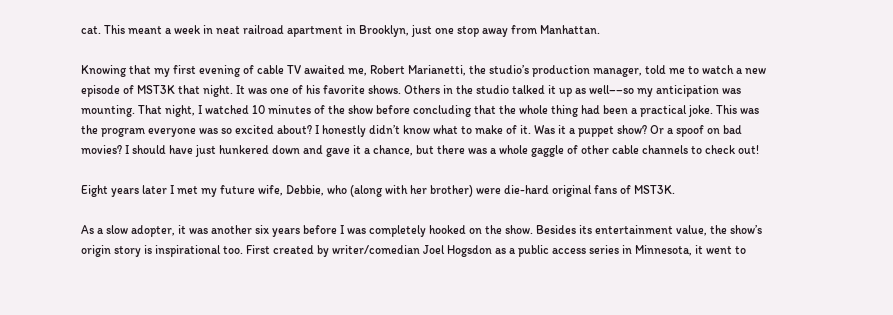cat. This meant a week in neat railroad apartment in Brooklyn, just one stop away from Manhattan.

Knowing that my first evening of cable TV awaited me, Robert Marianetti, the studio’s production manager, told me to watch a new episode of MST3K that night. It was one of his favorite shows. Others in the studio talked it up as well––so my anticipation was mounting. That night, I watched 10 minutes of the show before concluding that the whole thing had been a practical joke. This was the program everyone was so excited about? I honestly didn’t know what to make of it. Was it a puppet show? Or a spoof on bad movies? I should have just hunkered down and gave it a chance, but there was a whole gaggle of other cable channels to check out!

Eight years later I met my future wife, Debbie, who (along with her brother) were die-hard original fans of MST3K.

As a slow adopter, it was another six years before I was completely hooked on the show. Besides its entertainment value, the show’s origin story is inspirational too. First created by writer/comedian Joel Hogsdon as a public access series in Minnesota, it went to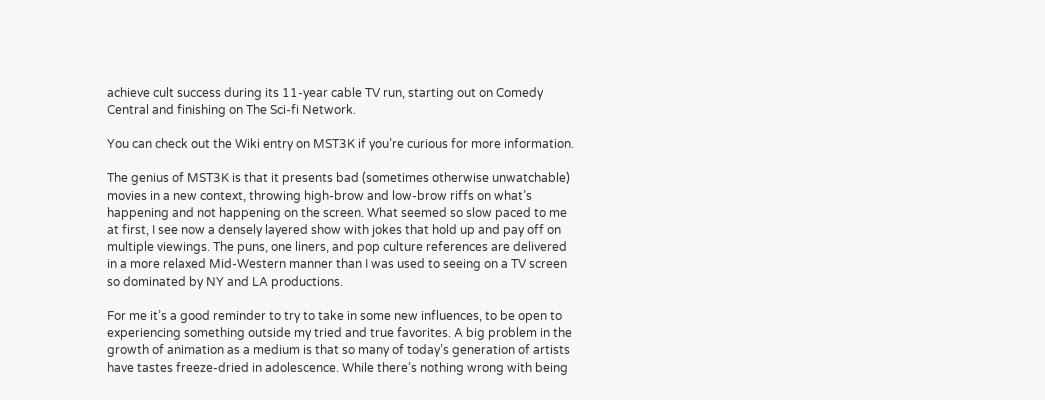achieve cult success during its 11-year cable TV run, starting out on Comedy Central and finishing on The Sci-fi Network.

You can check out the Wiki entry on MST3K if you’re curious for more information.

The genius of MST3K is that it presents bad (sometimes otherwise unwatchable) movies in a new context, throwing high-brow and low-brow riffs on what’s happening and not happening on the screen. What seemed so slow paced to me at first, I see now a densely layered show with jokes that hold up and pay off on multiple viewings. The puns, one liners, and pop culture references are delivered in a more relaxed Mid-Western manner than I was used to seeing on a TV screen so dominated by NY and LA productions.

For me it’s a good reminder to try to take in some new influences, to be open to experiencing something outside my tried and true favorites. A big problem in the growth of animation as a medium is that so many of today’s generation of artists have tastes freeze-dried in adolescence. While there’s nothing wrong with being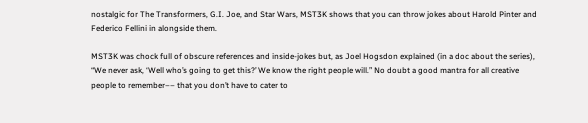nostalgic for The Transformers, G.I. Joe, and Star Wars, MST3K shows that you can throw jokes about Harold Pinter and Federico Fellini in alongside them.

MST3K was chock full of obscure references and inside-jokes but, as Joel Hogsdon explained (in a doc about the series), “We never ask, ‘Well who’s going to get this?’ We know the right people will.” No doubt a good mantra for all creative people to remember–– that you don’t have to cater to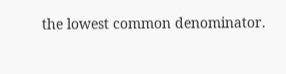the lowest common denominator.